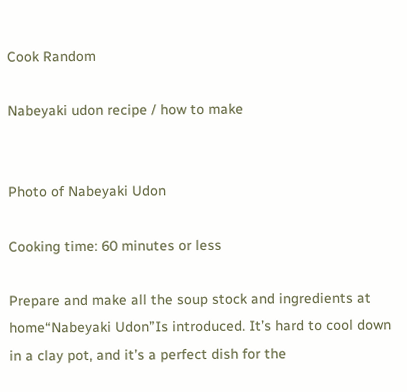Cook Random

Nabeyaki udon recipe / how to make


Photo of Nabeyaki Udon

Cooking time: 60 minutes or less

Prepare and make all the soup stock and ingredients at home“Nabeyaki Udon”Is introduced. It’s hard to cool down in a clay pot, and it’s a perfect dish for the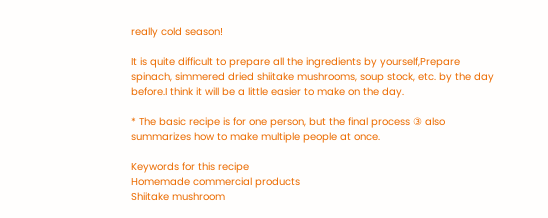really cold season!

It is quite difficult to prepare all the ingredients by yourself,Prepare spinach, simmered dried shiitake mushrooms, soup stock, etc. by the day before.I think it will be a little easier to make on the day.

* The basic recipe is for one person, but the final process ③ also summarizes how to make multiple people at once.

Keywords for this recipe
Homemade commercial products
Shiitake mushroom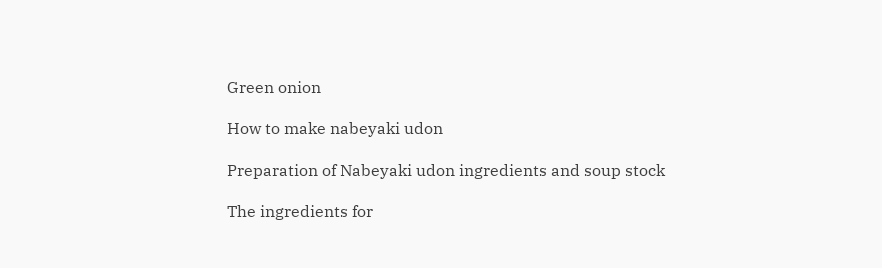Green onion

How to make nabeyaki udon

Preparation of Nabeyaki udon ingredients and soup stock

The ingredients for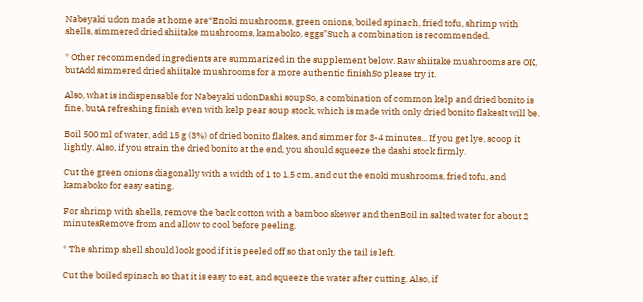Nabeyaki udon made at home are“Enoki mushrooms, green onions, boiled spinach, fried tofu, shrimp with shells, simmered dried shiitake mushrooms, kamaboko, eggs”Such a combination is recommended.

* Other recommended ingredients are summarized in the supplement below. Raw shiitake mushrooms are OK, butAdd simmered dried shiitake mushrooms for a more authentic finishSo please try it.

Also, what is indispensable for Nabeyaki udonDashi soupSo, a combination of common kelp and dried bonito is fine, butA refreshing finish even with kelp pear soup stock, which is made with only dried bonito flakesIt will be.

Boil 500 ml of water, add 15 g (3%) of dried bonito flakes, and simmer for 3-4 minutes... If you get lye, scoop it lightly. Also, if you strain the dried bonito at the end, you should squeeze the dashi stock firmly.

Cut the green onions diagonally with a width of 1 to 1.5 cm, and cut the enoki mushrooms, fried tofu, and kamaboko for easy eating.

For shrimp with shells, remove the back cotton with a bamboo skewer and thenBoil in salted water for about 2 minutesRemove from and allow to cool before peeling.

* The shrimp shell should look good if it is peeled off so that only the tail is left.

Cut the boiled spinach so that it is easy to eat, and squeeze the water after cutting. Also, if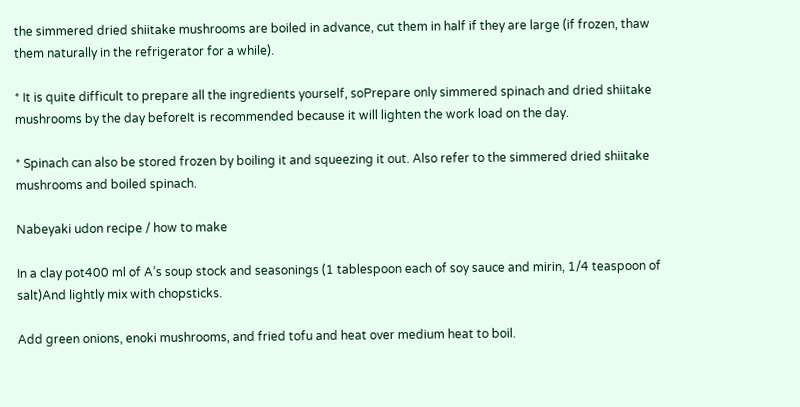the simmered dried shiitake mushrooms are boiled in advance, cut them in half if they are large (if frozen, thaw them naturally in the refrigerator for a while).

* It is quite difficult to prepare all the ingredients yourself, soPrepare only simmered spinach and dried shiitake mushrooms by the day beforeIt is recommended because it will lighten the work load on the day.

* Spinach can also be stored frozen by boiling it and squeezing it out. Also refer to the simmered dried shiitake mushrooms and boiled spinach.

Nabeyaki udon recipe / how to make

In a clay pot400 ml of A’s soup stock and seasonings (1 tablespoon each of soy sauce and mirin, 1/4 teaspoon of salt)And lightly mix with chopsticks.

Add green onions, enoki mushrooms, and fried tofu and heat over medium heat to boil.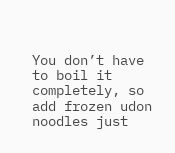You don’t have to boil it completely, so add frozen udon noodles just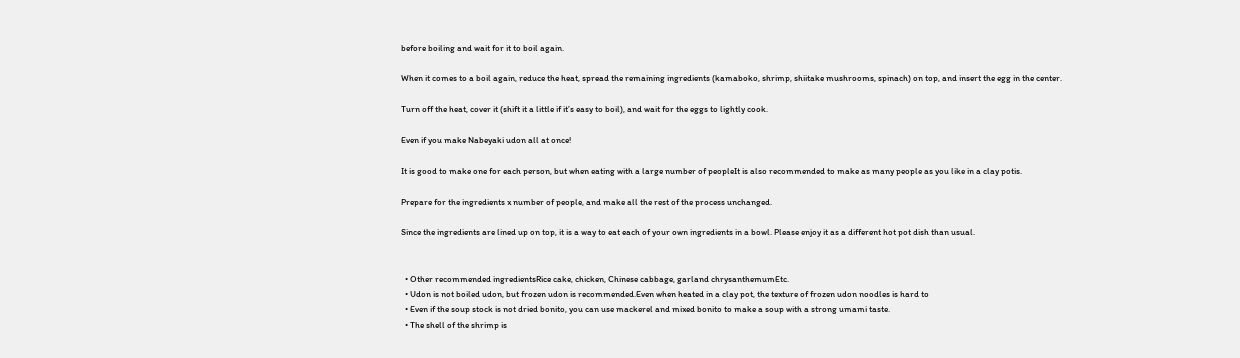before boiling and wait for it to boil again.

When it comes to a boil again, reduce the heat, spread the remaining ingredients (kamaboko, shrimp, shiitake mushrooms, spinach) on top, and insert the egg in the center.

Turn off the heat, cover it (shift it a little if it’s easy to boil), and wait for the eggs to lightly cook.

Even if you make Nabeyaki udon all at once!

It is good to make one for each person, but when eating with a large number of peopleIt is also recommended to make as many people as you like in a clay potis.

Prepare for the ingredients x number of people, and make all the rest of the process unchanged.

Since the ingredients are lined up on top, it is a way to eat each of your own ingredients in a bowl. Please enjoy it as a different hot pot dish than usual.


  • Other recommended ingredientsRice cake, chicken, Chinese cabbage, garland chrysanthemumEtc.
  • Udon is not boiled udon, but frozen udon is recommended.Even when heated in a clay pot, the texture of frozen udon noodles is hard to
  • Even if the soup stock is not dried bonito, you can use mackerel and mixed bonito to make a soup with a strong umami taste.
  • The shell of the shrimp is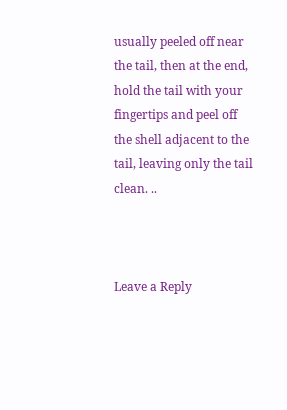usually peeled off near the tail, then at the end, hold the tail with your fingertips and peel off the shell adjacent to the tail, leaving only the tail clean. ..



Leave a Reply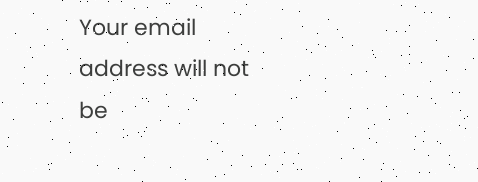Your email address will not be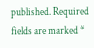published. Required fields are marked *